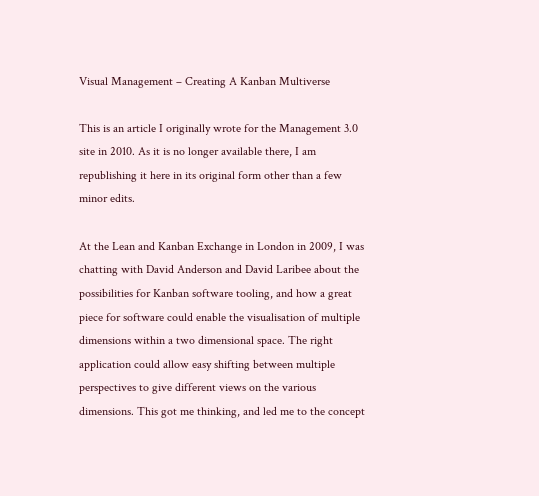Visual Management – Creating A Kanban Multiverse

This is an article I originally wrote for the Management 3.0 site in 2010. As it is no longer available there, I am republishing it here in its original form other than a few minor edits.

At the Lean and Kanban Exchange in London in 2009, I was chatting with David Anderson and David Laribee about the possibilities for Kanban software tooling, and how a great piece for software could enable the visualisation of multiple dimensions within a two dimensional space. The right application could allow easy shifting between multiple perspectives to give different views on the various dimensions. This got me thinking, and led me to the concept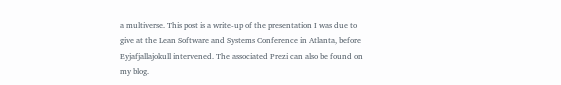a multiverse. This post is a write-up of the presentation I was due to give at the Lean Software and Systems Conference in Atlanta, before Eyjafjallajokull intervened. The associated Prezi can also be found on my blog.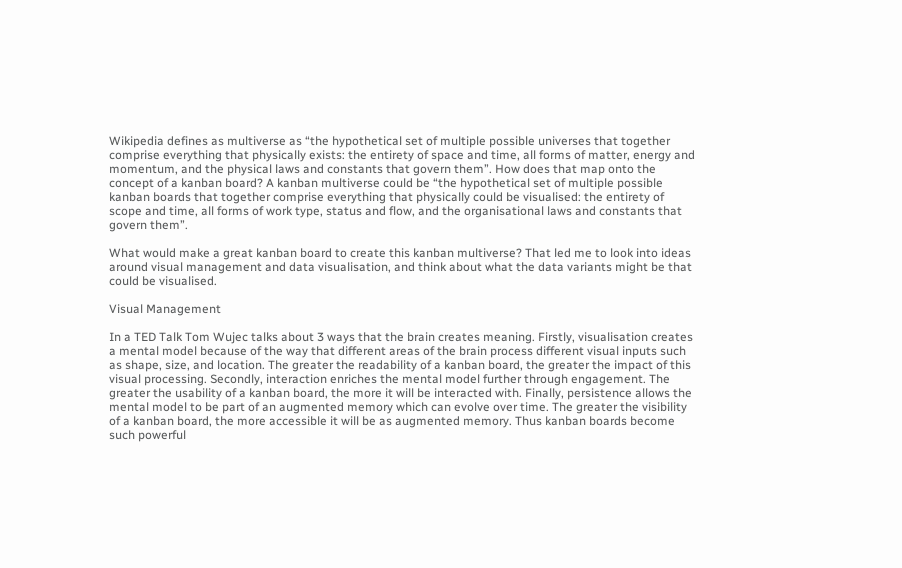Wikipedia defines as multiverse as “the hypothetical set of multiple possible universes that together comprise everything that physically exists: the entirety of space and time, all forms of matter, energy and momentum, and the physical laws and constants that govern them”. How does that map onto the concept of a kanban board? A kanban multiverse could be “the hypothetical set of multiple possible kanban boards that together comprise everything that physically could be visualised: the entirety of scope and time, all forms of work type, status and flow, and the organisational laws and constants that govern them”.

What would make a great kanban board to create this kanban multiverse? That led me to look into ideas around visual management and data visualisation, and think about what the data variants might be that could be visualised.

Visual Management

In a TED Talk Tom Wujec talks about 3 ways that the brain creates meaning. Firstly, visualisation creates a mental model because of the way that different areas of the brain process different visual inputs such as shape, size, and location. The greater the readability of a kanban board, the greater the impact of this visual processing. Secondly, interaction enriches the mental model further through engagement. The greater the usability of a kanban board, the more it will be interacted with. Finally, persistence allows the mental model to be part of an augmented memory which can evolve over time. The greater the visibility of a kanban board, the more accessible it will be as augmented memory. Thus kanban boards become such powerful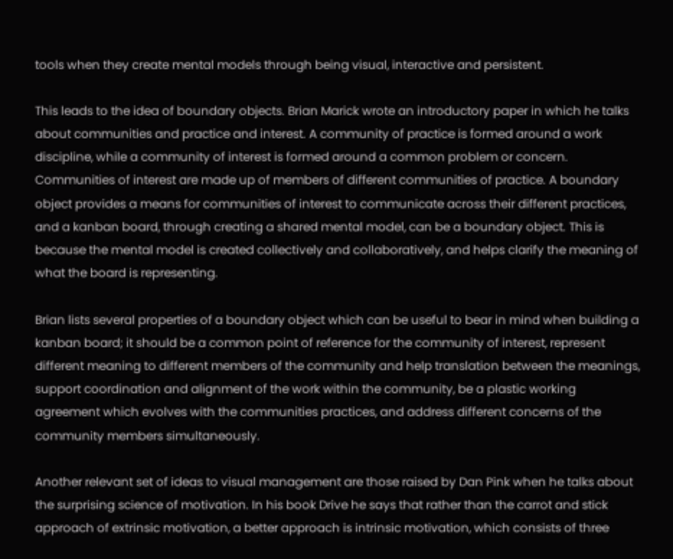tools when they create mental models through being visual, interactive and persistent.

This leads to the idea of boundary objects. Brian Marick wrote an introductory paper in which he talks about communities and practice and interest. A community of practice is formed around a work discipline, while a community of interest is formed around a common problem or concern. Communities of interest are made up of members of different communities of practice. A boundary object provides a means for communities of interest to communicate across their different practices, and a kanban board, through creating a shared mental model, can be a boundary object. This is because the mental model is created collectively and collaboratively, and helps clarify the meaning of what the board is representing.

Brian lists several properties of a boundary object which can be useful to bear in mind when building a kanban board; it should be a common point of reference for the community of interest, represent different meaning to different members of the community and help translation between the meanings, support coordination and alignment of the work within the community, be a plastic working agreement which evolves with the communities practices, and address different concerns of the community members simultaneously.

Another relevant set of ideas to visual management are those raised by Dan Pink when he talks about the surprising science of motivation. In his book Drive he says that rather than the carrot and stick approach of extrinsic motivation, a better approach is intrinsic motivation, which consists of three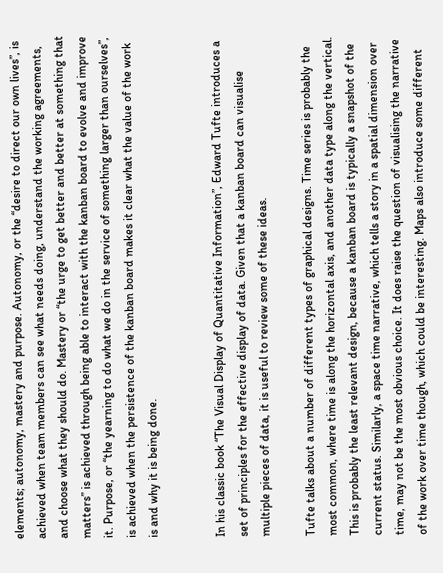elements; autonomy, mastery and purpose. Autonomy, or the “desire to direct our own lives”, is achieved when team members can see what needs doing, understand the working agreements, and choose what they should do. Mastery or “the urge to get better and better at something that matters” is achieved through being able to interact with the kanban board to evolve and improve it. Purpose, or “the yearning to do what we do in the service of something larger than ourselves”, is achieved when the persistence of the kanban board makes it clear what the value of the work is and why it is being done.


In his classic book “The Visual Display of Quantitative Information”, Edward Tufte introduces a set of principles for the effective display of data. Given that a kanban board can visualise multiple pieces of data, it is useful to review some of these ideas.

Tufte talks about a number of different types of graphical designs. Time series is probably the most common, where time is along the horizontal axis, and another data type along the vertical. This is probably the least relevant design, because a kanban board is typically a snapshot of the current status. Similarly, a space time narrative, which tells a story in a spatial dimension over time, may not be the most obvious choice. It does raise the question of visualising the narrative of the work over time though, which could be interesting. Maps also introduce some different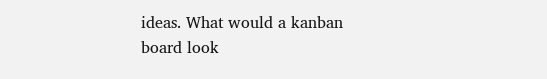ideas. What would a kanban board look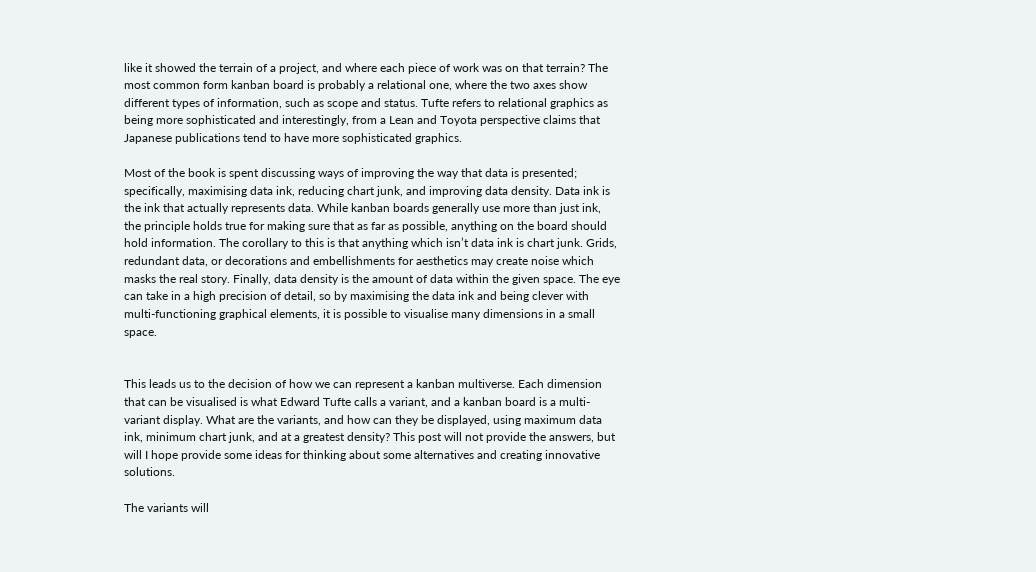like it showed the terrain of a project, and where each piece of work was on that terrain? The most common form kanban board is probably a relational one, where the two axes show different types of information, such as scope and status. Tufte refers to relational graphics as being more sophisticated and interestingly, from a Lean and Toyota perspective claims that Japanese publications tend to have more sophisticated graphics.

Most of the book is spent discussing ways of improving the way that data is presented; specifically, maximising data ink, reducing chart junk, and improving data density. Data ink is the ink that actually represents data. While kanban boards generally use more than just ink, the principle holds true for making sure that as far as possible, anything on the board should hold information. The corollary to this is that anything which isn’t data ink is chart junk. Grids, redundant data, or decorations and embellishments for aesthetics may create noise which masks the real story. Finally, data density is the amount of data within the given space. The eye can take in a high precision of detail, so by maximising the data ink and being clever with multi-functioning graphical elements, it is possible to visualise many dimensions in a small space.


This leads us to the decision of how we can represent a kanban multiverse. Each dimension that can be visualised is what Edward Tufte calls a variant, and a kanban board is a multi-variant display. What are the variants, and how can they be displayed, using maximum data ink, minimum chart junk, and at a greatest density? This post will not provide the answers, but will I hope provide some ideas for thinking about some alternatives and creating innovative solutions.

The variants will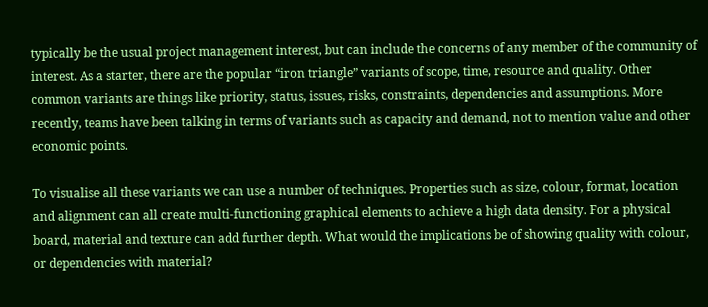typically be the usual project management interest, but can include the concerns of any member of the community of interest. As a starter, there are the popular “iron triangle” variants of scope, time, resource and quality. Other common variants are things like priority, status, issues, risks, constraints, dependencies and assumptions. More recently, teams have been talking in terms of variants such as capacity and demand, not to mention value and other economic points.

To visualise all these variants we can use a number of techniques. Properties such as size, colour, format, location and alignment can all create multi-functioning graphical elements to achieve a high data density. For a physical board, material and texture can add further depth. What would the implications be of showing quality with colour, or dependencies with material?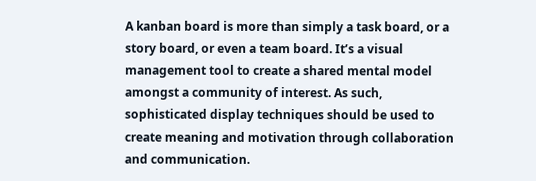A kanban board is more than simply a task board, or a story board, or even a team board. It’s a visual management tool to create a shared mental model amongst a community of interest. As such, sophisticated display techniques should be used to create meaning and motivation through collaboration and communication.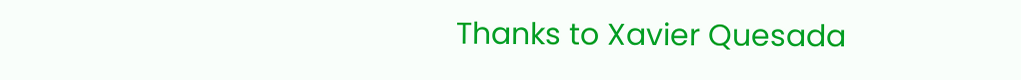Thanks to Xavier Quesada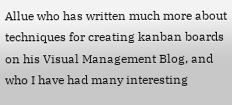Allue who has written much more about techniques for creating kanban boards on his Visual Management Blog, and who I have had many interesting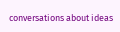conversations about ideas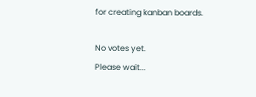for creating kanban boards.

No votes yet.
Please wait...